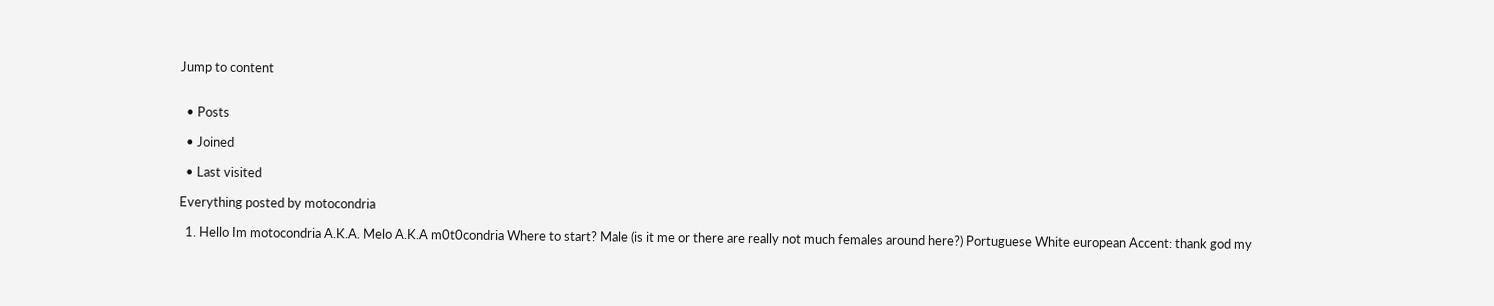Jump to content


  • Posts

  • Joined

  • Last visited

Everything posted by motocondria

  1. Hello Im motocondria A.K.A. Melo A.K.A m0t0condria Where to start? Male (is it me or there are really not much females around here?) Portuguese White european Accent: thank god my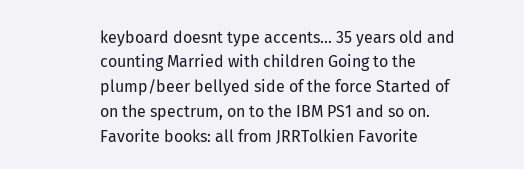keyboard doesnt type accents... 35 years old and counting Married with children Going to the plump/beer bellyed side of the force Started of on the spectrum, on to the IBM PS1 and so on. Favorite books: all from JRRTolkien Favorite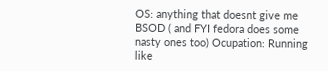OS: anything that doesnt give me BSOD ( and FYI fedora does some nasty ones too) Ocupation: Running like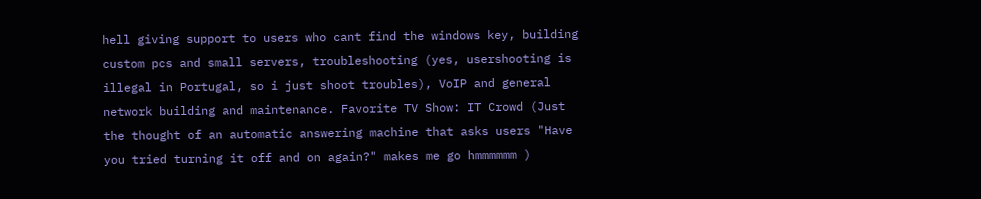hell giving support to users who cant find the windows key, building custom pcs and small servers, troubleshooting (yes, usershooting is illegal in Portugal, so i just shoot troubles), VoIP and general network building and maintenance. Favorite TV Show: IT Crowd (Just the thought of an automatic answering machine that asks users "Have you tried turning it off and on again?" makes me go hmmmmmm )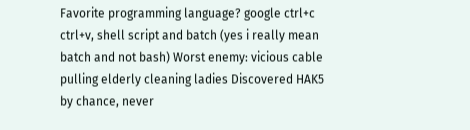Favorite programming language? google ctrl+c ctrl+v, shell script and batch (yes i really mean batch and not bash) Worst enemy: vicious cable pulling elderly cleaning ladies Discovered HAK5 by chance, never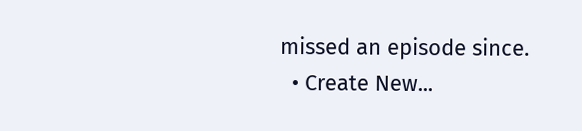missed an episode since.
  • Create New...